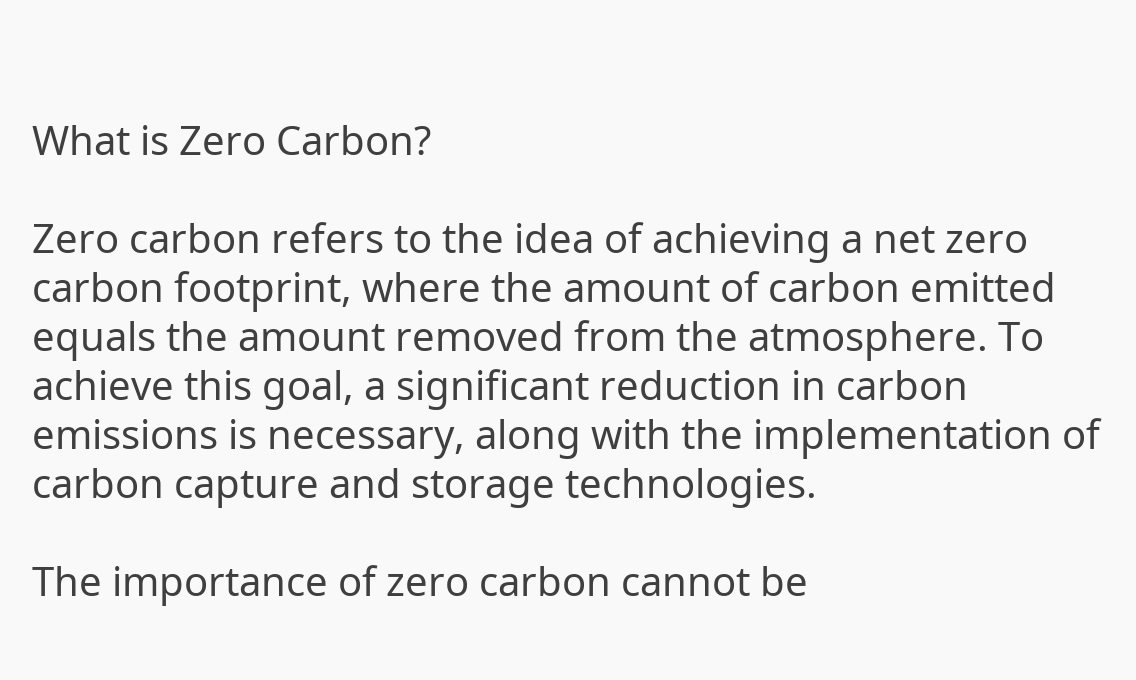What is Zero Carbon?

Zero carbon refers to the idea of achieving a net zero carbon footprint, where the amount of carbon emitted equals the amount removed from the atmosphere. To achieve this goal, a significant reduction in carbon emissions is necessary, along with the implementation of carbon capture and storage technologies.

The importance of zero carbon cannot be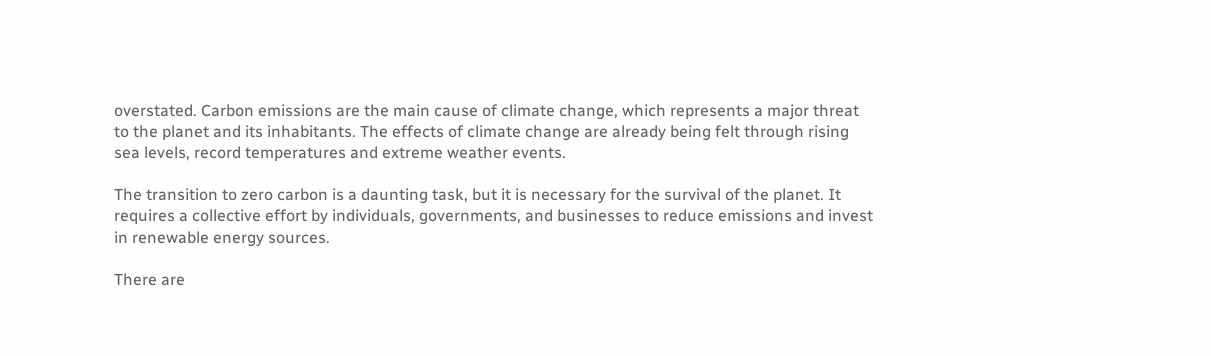overstated. Carbon emissions are the main cause of climate change, which represents a major threat to the planet and its inhabitants. The effects of climate change are already being felt through rising sea levels, record temperatures and extreme weather events.

The transition to zero carbon is a daunting task, but it is necessary for the survival of the planet. It requires a collective effort by individuals, governments, and businesses to reduce emissions and invest in renewable energy sources.

There are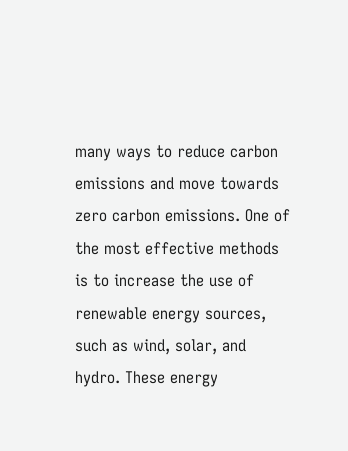many ways to reduce carbon emissions and move towards zero carbon emissions. One of the most effective methods is to increase the use of renewable energy sources, such as wind, solar, and hydro. These energy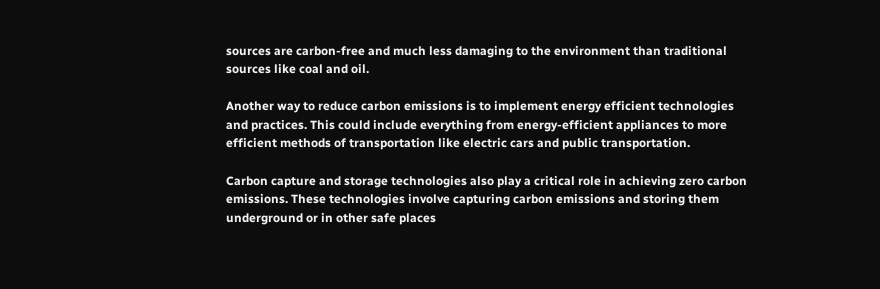sources are carbon-free and much less damaging to the environment than traditional sources like coal and oil.

Another way to reduce carbon emissions is to implement energy efficient technologies and practices. This could include everything from energy-efficient appliances to more efficient methods of transportation like electric cars and public transportation.

Carbon capture and storage technologies also play a critical role in achieving zero carbon emissions. These technologies involve capturing carbon emissions and storing them underground or in other safe places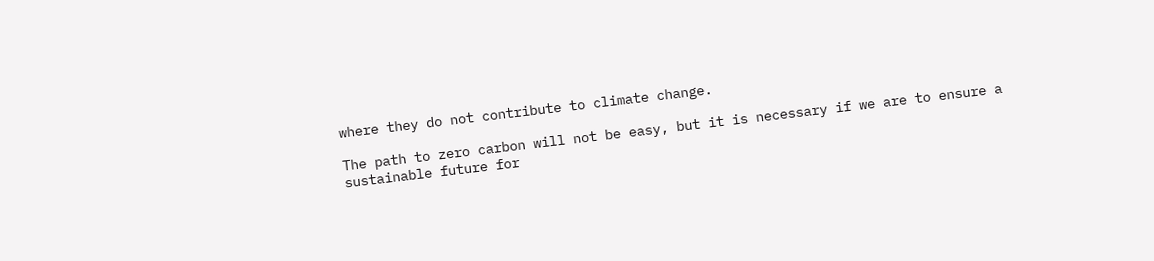where they do not contribute to climate change.

The path to zero carbon will not be easy, but it is necessary if we are to ensure a sustainable future for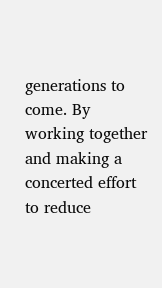generations to come. By working together and making a concerted effort to reduce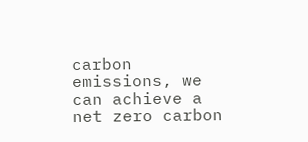carbon emissions, we can achieve a net zero carbon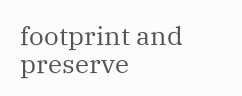footprint and preserve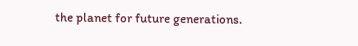the planet for future generations.